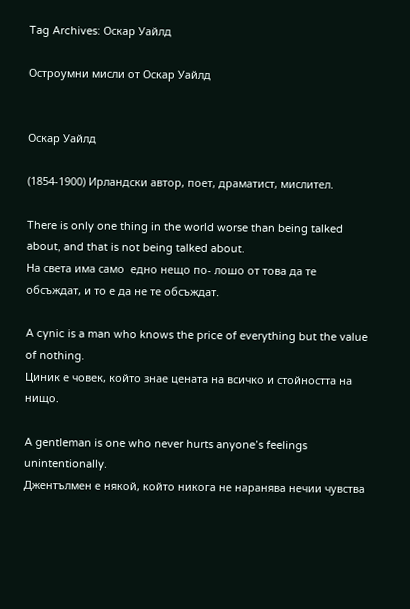Tag Archives: Оскар Уайлд

Остроумни мисли от Оскар Уайлд


Оскар Уайлд

(1854-1900) Ирландски автор, поет, драматист, мислител.

There is only one thing in the world worse than being talked about, and that is not being talked about.
На света има само  едно нещо по- лошо от това да те обсъждат, и то е да не те обсъждат.

A cynic is a man who knows the price of everything but the value of nothing.
Циник е човек, който знае цената на всичко и стойността на нищо.

A gentleman is one who never hurts anyone’s feelings unintentionally.
Джентълмен е някой, който никога не наранява нечии чувства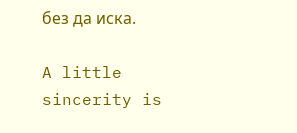без да иска.

A little sincerity is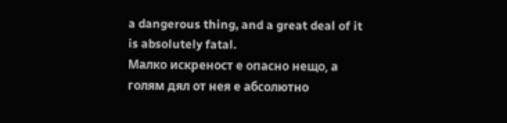a dangerous thing, and a great deal of it is absolutely fatal.
Малко искреност е опасно нещо, а голям дял от нея е абсолютно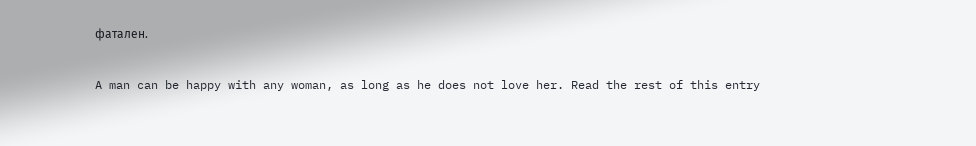фатален.

A man can be happy with any woman, as long as he does not love her. Read the rest of this entry